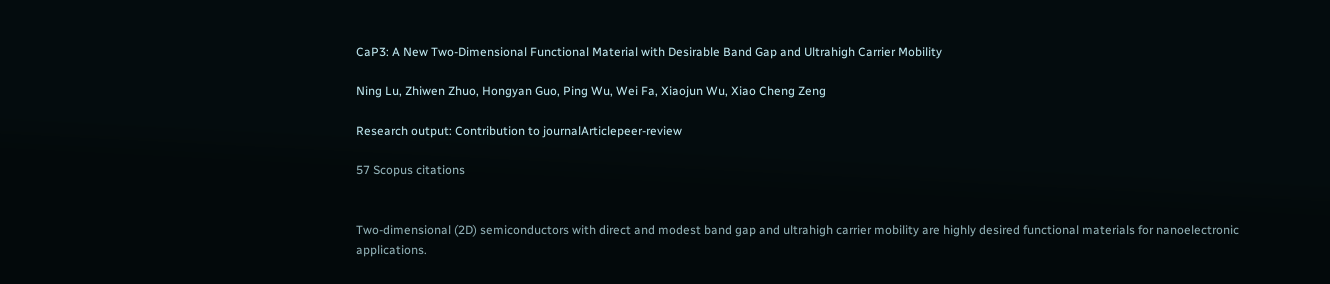CaP3: A New Two-Dimensional Functional Material with Desirable Band Gap and Ultrahigh Carrier Mobility

Ning Lu, Zhiwen Zhuo, Hongyan Guo, Ping Wu, Wei Fa, Xiaojun Wu, Xiao Cheng Zeng

Research output: Contribution to journalArticlepeer-review

57 Scopus citations


Two-dimensional (2D) semiconductors with direct and modest band gap and ultrahigh carrier mobility are highly desired functional materials for nanoelectronic applications.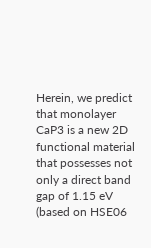Herein, we predict that monolayer CaP3 is a new 2D functional material that possesses not only a direct band gap of 1.15 eV (based on HSE06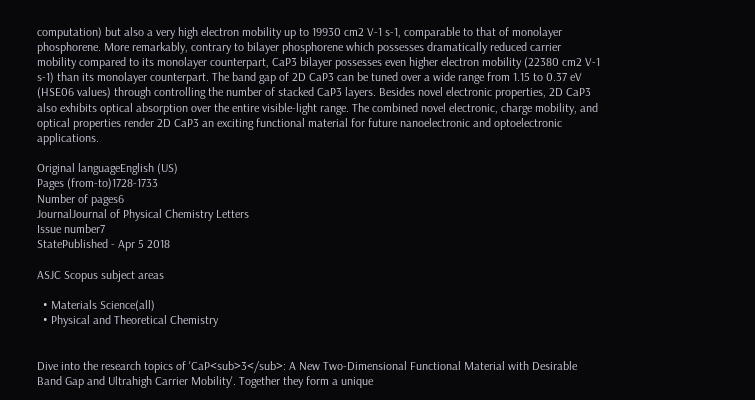computation) but also a very high electron mobility up to 19930 cm2 V-1 s-1, comparable to that of monolayer phosphorene. More remarkably, contrary to bilayer phosphorene which possesses dramatically reduced carrier mobility compared to its monolayer counterpart, CaP3 bilayer possesses even higher electron mobility (22380 cm2 V-1 s-1) than its monolayer counterpart. The band gap of 2D CaP3 can be tuned over a wide range from 1.15 to 0.37 eV (HSE06 values) through controlling the number of stacked CaP3 layers. Besides novel electronic properties, 2D CaP3 also exhibits optical absorption over the entire visible-light range. The combined novel electronic, charge mobility, and optical properties render 2D CaP3 an exciting functional material for future nanoelectronic and optoelectronic applications.

Original languageEnglish (US)
Pages (from-to)1728-1733
Number of pages6
JournalJournal of Physical Chemistry Letters
Issue number7
StatePublished - Apr 5 2018

ASJC Scopus subject areas

  • Materials Science(all)
  • Physical and Theoretical Chemistry


Dive into the research topics of 'CaP<sub>3</sub>: A New Two-Dimensional Functional Material with Desirable Band Gap and Ultrahigh Carrier Mobility'. Together they form a unique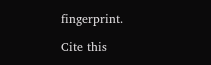fingerprint.

Cite this